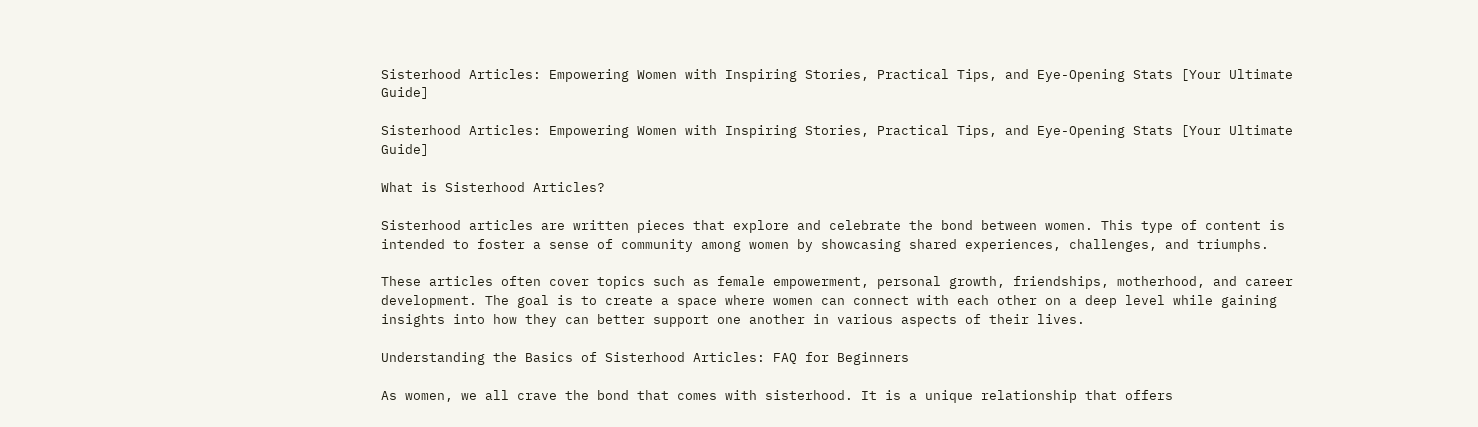Sisterhood Articles: Empowering Women with Inspiring Stories, Practical Tips, and Eye-Opening Stats [Your Ultimate Guide]

Sisterhood Articles: Empowering Women with Inspiring Stories, Practical Tips, and Eye-Opening Stats [Your Ultimate Guide]

What is Sisterhood Articles?

Sisterhood articles are written pieces that explore and celebrate the bond between women. This type of content is intended to foster a sense of community among women by showcasing shared experiences, challenges, and triumphs.

These articles often cover topics such as female empowerment, personal growth, friendships, motherhood, and career development. The goal is to create a space where women can connect with each other on a deep level while gaining insights into how they can better support one another in various aspects of their lives.

Understanding the Basics of Sisterhood Articles: FAQ for Beginners

As women, we all crave the bond that comes with sisterhood. It is a unique relationship that offers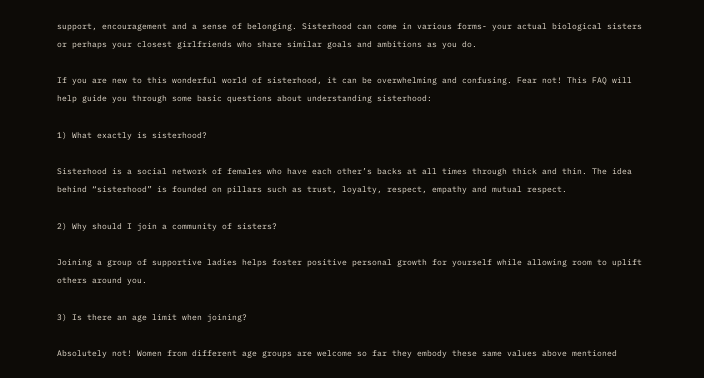support, encouragement and a sense of belonging. Sisterhood can come in various forms- your actual biological sisters or perhaps your closest girlfriends who share similar goals and ambitions as you do.

If you are new to this wonderful world of sisterhood, it can be overwhelming and confusing. Fear not! This FAQ will help guide you through some basic questions about understanding sisterhood:

1) What exactly is sisterhood?

Sisterhood is a social network of females who have each other’s backs at all times through thick and thin. The idea behind “sisterhood” is founded on pillars such as trust, loyalty, respect, empathy and mutual respect.

2) Why should I join a community of sisters?

Joining a group of supportive ladies helps foster positive personal growth for yourself while allowing room to uplift others around you.

3) Is there an age limit when joining?

Absolutely not! Women from different age groups are welcome so far they embody these same values above mentioned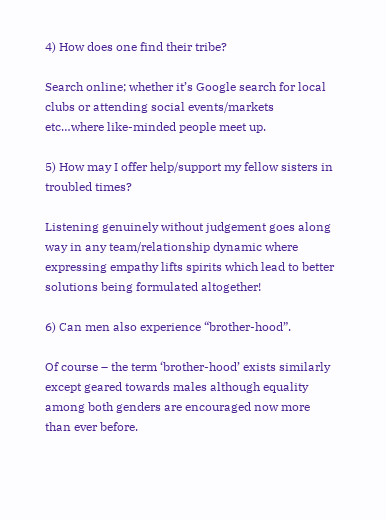4) How does one find their tribe?

Search online; whether it’s Google search for local clubs or attending social events/markets etc…where like-minded people meet up.

5) How may I offer help/support my fellow sisters in troubled times?

Listening genuinely without judgement goes along way in any team/relationship dynamic where expressing empathy lifts spirits which lead to better solutions being formulated altogether!

6) Can men also experience “brother-hood”.

Of course – the term ‘brother-hood’ exists similarly except geared towards males although equality among both genders are encouraged now more than ever before.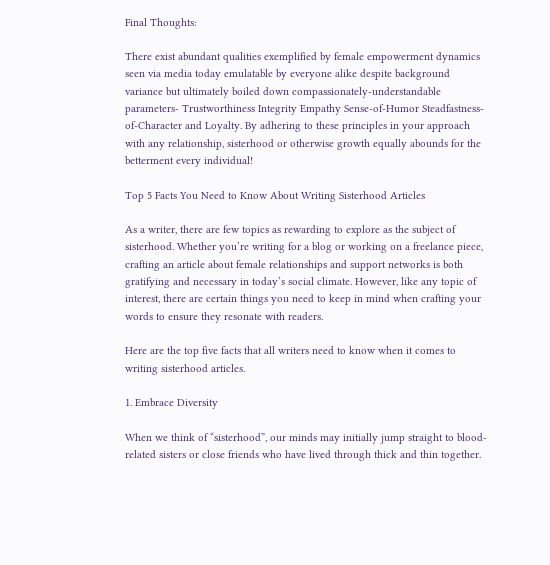Final Thoughts:

There exist abundant qualities exemplified by female empowerment dynamics seen via media today emulatable by everyone alike despite background variance but ultimately boiled down compassionately-understandable parameters- Trustworthiness Integrity Empathy Sense-of-Humor Steadfastness-of-Character and Loyalty. By adhering to these principles in your approach with any relationship, sisterhood or otherwise growth equally abounds for the betterment every individual!

Top 5 Facts You Need to Know About Writing Sisterhood Articles

As a writer, there are few topics as rewarding to explore as the subject of sisterhood. Whether you’re writing for a blog or working on a freelance piece, crafting an article about female relationships and support networks is both gratifying and necessary in today’s social climate. However, like any topic of interest, there are certain things you need to keep in mind when crafting your words to ensure they resonate with readers.

Here are the top five facts that all writers need to know when it comes to writing sisterhood articles.

1. Embrace Diversity

When we think of “sisterhood”, our minds may initially jump straight to blood-related sisters or close friends who have lived through thick and thin together.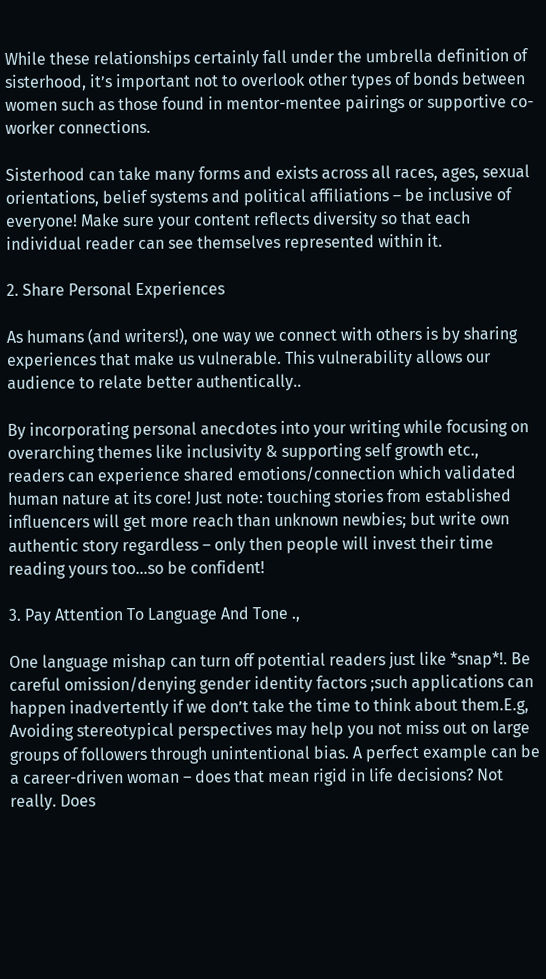While these relationships certainly fall under the umbrella definition of sisterhood, it’s important not to overlook other types of bonds between women such as those found in mentor-mentee pairings or supportive co-worker connections.

Sisterhood can take many forms and exists across all races, ages, sexual orientations, belief systems and political affiliations – be inclusive of everyone! Make sure your content reflects diversity so that each individual reader can see themselves represented within it.

2. Share Personal Experiences

As humans (and writers!), one way we connect with others is by sharing experiences that make us vulnerable. This vulnerability allows our audience to relate better authentically..

By incorporating personal anecdotes into your writing while focusing on overarching themes like inclusivity & supporting self growth etc., readers can experience shared emotions/connection which validated human nature at its core! Just note: touching stories from established influencers will get more reach than unknown newbies; but write own authentic story regardless – only then people will invest their time reading yours too…so be confident!

3. Pay Attention To Language And Tone .,

One language mishap can turn off potential readers just like *snap*!. Be careful omission/denying gender identity factors ;such applications can happen inadvertently if we don’t take the time to think about them.E.g, Avoiding stereotypical perspectives may help you not miss out on large groups of followers through unintentional bias. A perfect example can be a career-driven woman – does that mean rigid in life decisions? Not really. Does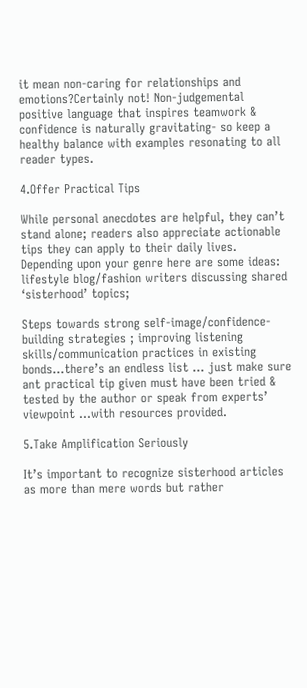it mean non-caring for relationships and emotions?Certainly not! Non-judgemental positive language that inspires teamwork & confidence is naturally gravitating- so keep a healthy balance with examples resonating to all reader types.

4.Offer Practical Tips

While personal anecdotes are helpful, they can’t stand alone; readers also appreciate actionable tips they can apply to their daily lives. Depending upon your genre here are some ideas: lifestyle blog/fashion writers discussing shared ‘sisterhood’ topics;

Steps towards strong self-image/confidence-building strategies ; improving listening skills/communication practices in existing bonds…there’s an endless list … just make sure ant practical tip given must have been tried & tested by the author or speak from experts’ viewpoint …with resources provided.

5.Take Amplification Seriously

It’s important to recognize sisterhood articles as more than mere words but rather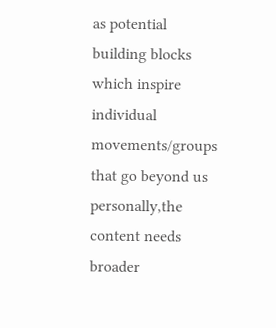as potential building blocks which inspire individual movements/groups that go beyond us personally,the content needs broader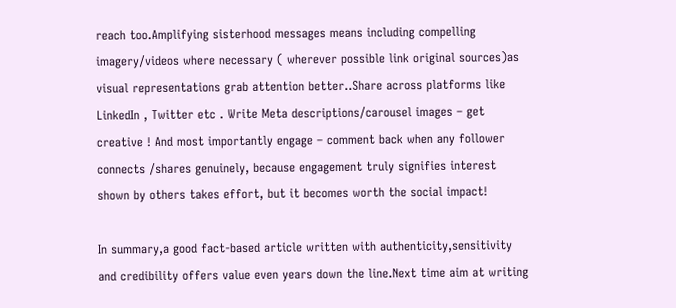reach too.Amplifying sisterhood messages means including compelling imagery/videos where necessary ( wherever possible link original sources)as visual representations grab attention better..Share across platforms like LinkedIn , Twitter etc . Write Meta descriptions/carousel images – get creative ! And most importantly engage – comment back when any follower connects /shares genuinely, because engagement truly signifies interest shown by others takes effort, but it becomes worth the social impact!

In summary,a good fact-based article written with authenticity,sensitivity and credibility offers value even years down the line.Next time aim at writing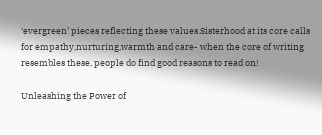‘evergreen’ pieces reflecting these values.Sisterhood at its core calls for empathy,nurturing,warmth and care- when the core of writing resembles these, people do find good reasons to read on!

Unleashing the Power of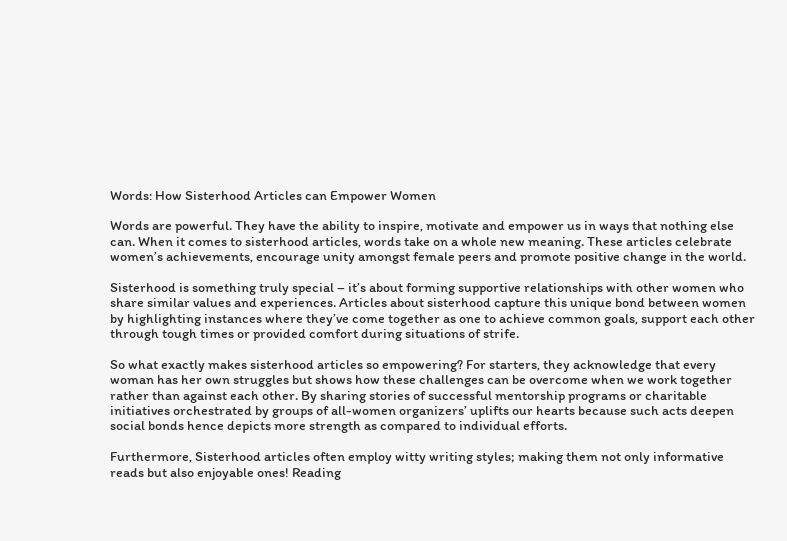Words: How Sisterhood Articles can Empower Women

Words are powerful. They have the ability to inspire, motivate and empower us in ways that nothing else can. When it comes to sisterhood articles, words take on a whole new meaning. These articles celebrate women’s achievements, encourage unity amongst female peers and promote positive change in the world.

Sisterhood is something truly special – it’s about forming supportive relationships with other women who share similar values and experiences. Articles about sisterhood capture this unique bond between women by highlighting instances where they’ve come together as one to achieve common goals, support each other through tough times or provided comfort during situations of strife.

So what exactly makes sisterhood articles so empowering? For starters, they acknowledge that every woman has her own struggles but shows how these challenges can be overcome when we work together rather than against each other. By sharing stories of successful mentorship programs or charitable initiatives orchestrated by groups of all-women organizers’ uplifts our hearts because such acts deepen social bonds hence depicts more strength as compared to individual efforts.

Furthermore, Sisterhood articles often employ witty writing styles; making them not only informative reads but also enjoyable ones! Reading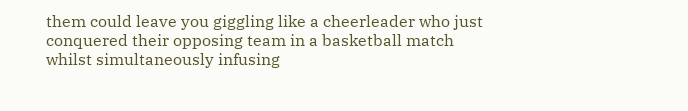them could leave you giggling like a cheerleader who just conquered their opposing team in a basketball match whilst simultaneously infusing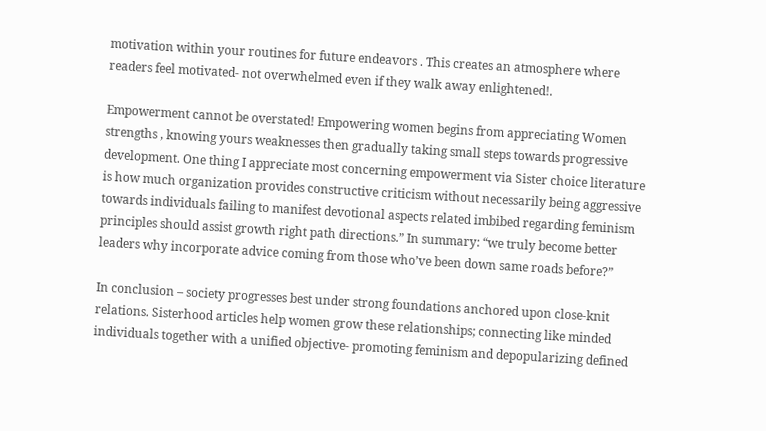motivation within your routines for future endeavors . This creates an atmosphere where readers feel motivated- not overwhelmed even if they walk away enlightened!.

Empowerment cannot be overstated! Empowering women begins from appreciating Women strengths , knowing yours weaknesses then gradually taking small steps towards progressive development. One thing I appreciate most concerning empowerment via Sister choice literature is how much organization provides constructive criticism without necessarily being aggressive towards individuals failing to manifest devotional aspects related imbibed regarding feminism principles should assist growth right path directions.” In summary: “we truly become better leaders why incorporate advice coming from those who’ve been down same roads before?”

In conclusion – society progresses best under strong foundations anchored upon close-knit relations. Sisterhood articles help women grow these relationships; connecting like minded individuals together with a unified objective- promoting feminism and depopularizing defined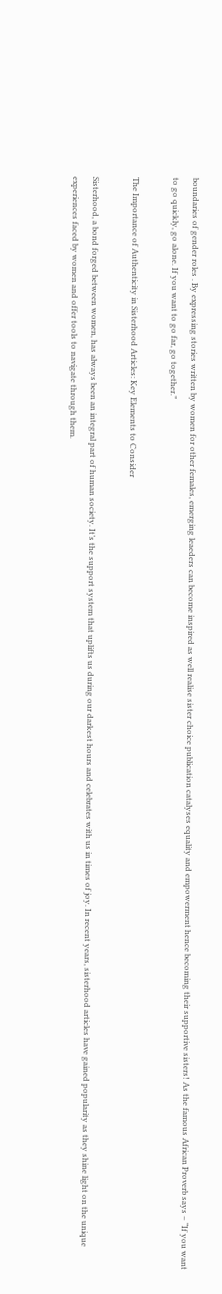boundaries of gender roles . By expressing stories written by women for other females, emerging leaeders can become inspired as well realise sister choice publication catalyses equality and empowerment hence becoming their supportive sisters! As the famous African Proverb says – “If you want to go quickly, go alone. If you want to go far, go together.”

The Importance of Authenticity in Sisterhood Articles: Key Elements to Consider

Sisterhood, a bond forged between women, has always been an integral part of human society. It’s the support system that uplifts us during our darkest hours and celebrates with us in times of joy. In recent years, sisterhood articles have gained popularity as they shine light on the unique experiences faced by women and offer tools to navigate through them.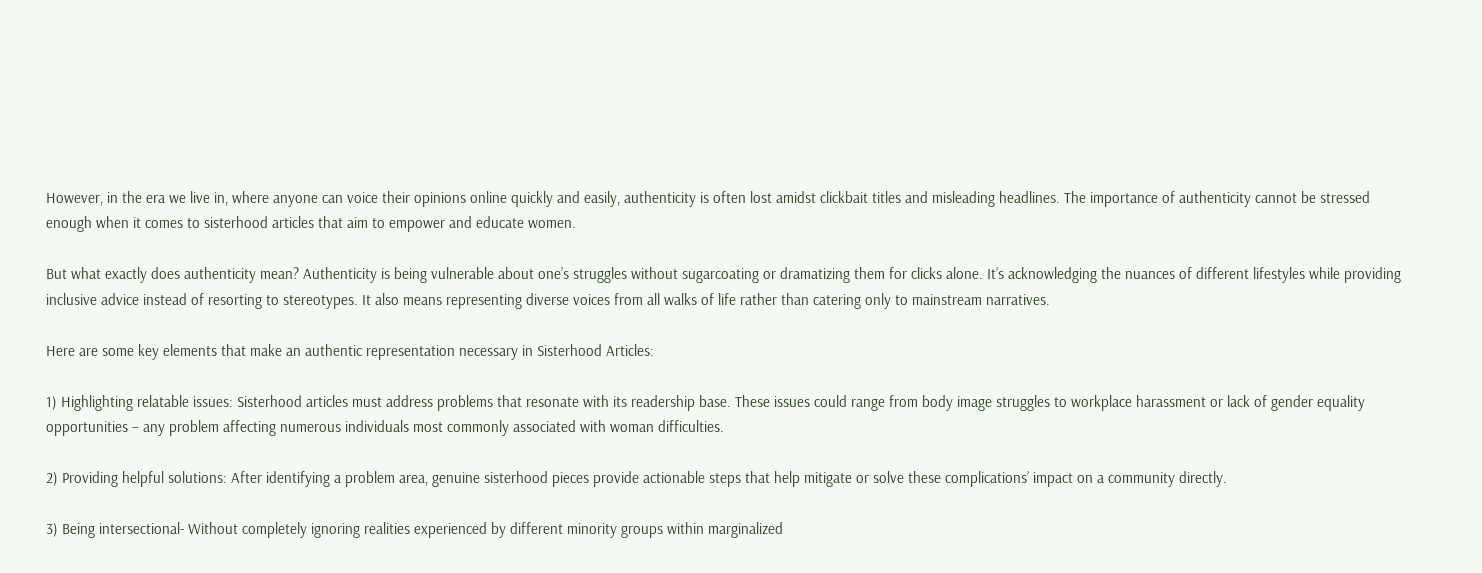However, in the era we live in, where anyone can voice their opinions online quickly and easily, authenticity is often lost amidst clickbait titles and misleading headlines. The importance of authenticity cannot be stressed enough when it comes to sisterhood articles that aim to empower and educate women.

But what exactly does authenticity mean? Authenticity is being vulnerable about one’s struggles without sugarcoating or dramatizing them for clicks alone. It’s acknowledging the nuances of different lifestyles while providing inclusive advice instead of resorting to stereotypes. It also means representing diverse voices from all walks of life rather than catering only to mainstream narratives.

Here are some key elements that make an authentic representation necessary in Sisterhood Articles:

1) Highlighting relatable issues: Sisterhood articles must address problems that resonate with its readership base. These issues could range from body image struggles to workplace harassment or lack of gender equality opportunities – any problem affecting numerous individuals most commonly associated with woman difficulties.

2) Providing helpful solutions: After identifying a problem area, genuine sisterhood pieces provide actionable steps that help mitigate or solve these complications’ impact on a community directly.

3) Being intersectional- Without completely ignoring realities experienced by different minority groups within marginalized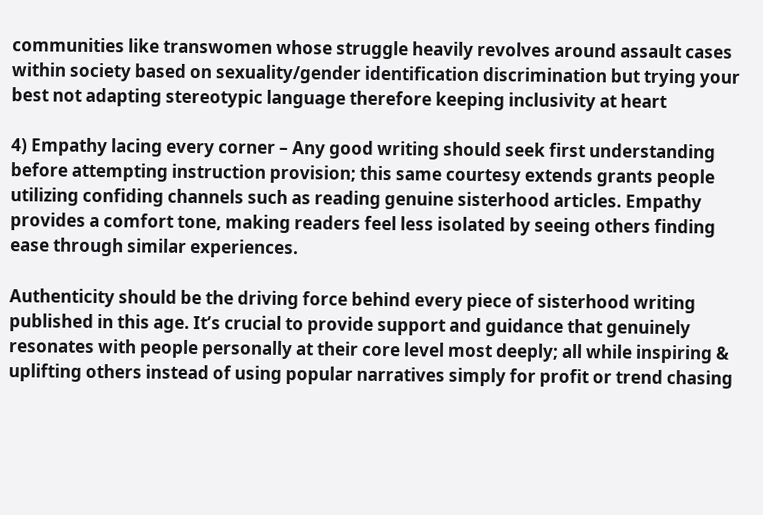communities like transwomen whose struggle heavily revolves around assault cases within society based on sexuality/gender identification discrimination but trying your best not adapting stereotypic language therefore keeping inclusivity at heart

4) Empathy lacing every corner – Any good writing should seek first understanding before attempting instruction provision; this same courtesy extends grants people utilizing confiding channels such as reading genuine sisterhood articles. Empathy provides a comfort tone, making readers feel less isolated by seeing others finding ease through similar experiences.

Authenticity should be the driving force behind every piece of sisterhood writing published in this age. It’s crucial to provide support and guidance that genuinely resonates with people personally at their core level most deeply; all while inspiring & uplifting others instead of using popular narratives simply for profit or trend chasing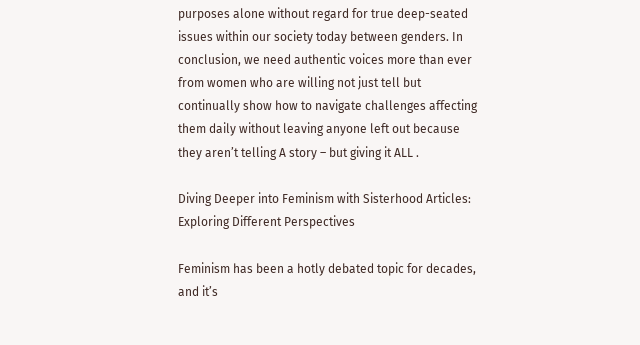purposes alone without regard for true deep-seated issues within our society today between genders. In conclusion, we need authentic voices more than ever from women who are willing not just tell but continually show how to navigate challenges affecting them daily without leaving anyone left out because they aren’t telling A story – but giving it ALL .

Diving Deeper into Feminism with Sisterhood Articles: Exploring Different Perspectives

Feminism has been a hotly debated topic for decades, and it’s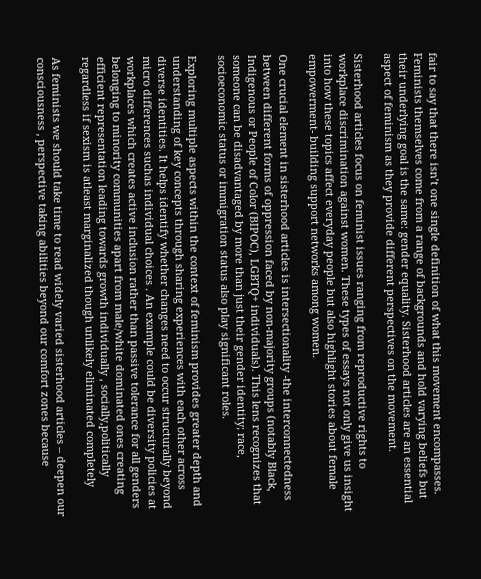fair to say that there isn’t one single definition of what this movement encompasses. Feminists themselves come from a range of backgrounds and hold varying beliefs but their underlying goal is the same: gender equality. Sisterhood articles are an essential aspect of feminism as they provide different perspectives on the movement.

Sisterhood articles focus on feminist issues ranging from reproductive rights to workplace discrimination against women. These types of essays not only give us insight into how these topics affect everyday people but also highlight stories about female empowerment- building support networks among women.

One crucial element in sisterhood articles is intersectionality -the interconnectedness between different forms of oppression faced by non-majority groups (notably Black, Indigenous or People of Color (BIPOC), LGBTQ+ individuals). This lens recognizes that someone can be disadvantaged by more than just their gender identity; race, socioeconomic status or immigration status also play significant roles.

Exploring multiple aspects within the context of feminism provides greater depth and understanding of key concepts through sharing experiences with each other across diverse identities. It helps identify whether changes need to occur structurally beyond micro differences suchas individual choices . An example could be diversity policies at workplaces which creates active inclusion rather than passive tolerance for all genders belonging to minority communities apart from male/white dominated ones creating efficient representation leading towards growth individually , socially,politically regardless if sexism is atleast marginalized though unlikely eliminated completely

As feminists we should take time to read widely varied sisterhood articles – deepen our consciousness , perspective taking abilities beyond our comfort zones because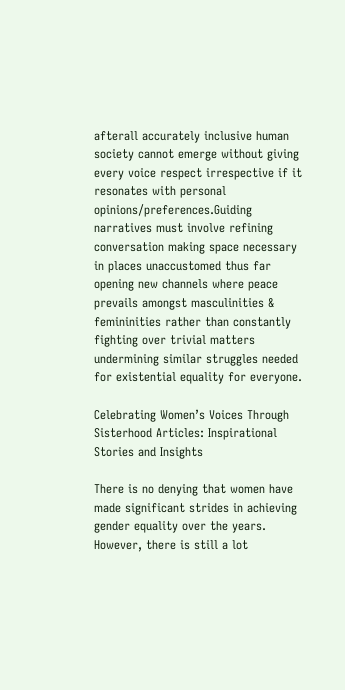afterall accurately inclusive human society cannot emerge without giving every voice respect irrespective if it resonates with personal opinions/preferences.Guiding narratives must involve refining conversation making space necessary in places unaccustomed thus far opening new channels where peace prevails amongst masculinities & femininities rather than constantly fighting over trivial matters undermining similar struggles needed for existential equality for everyone.

Celebrating Women’s Voices Through Sisterhood Articles: Inspirational Stories and Insights

There is no denying that women have made significant strides in achieving gender equality over the years. However, there is still a lot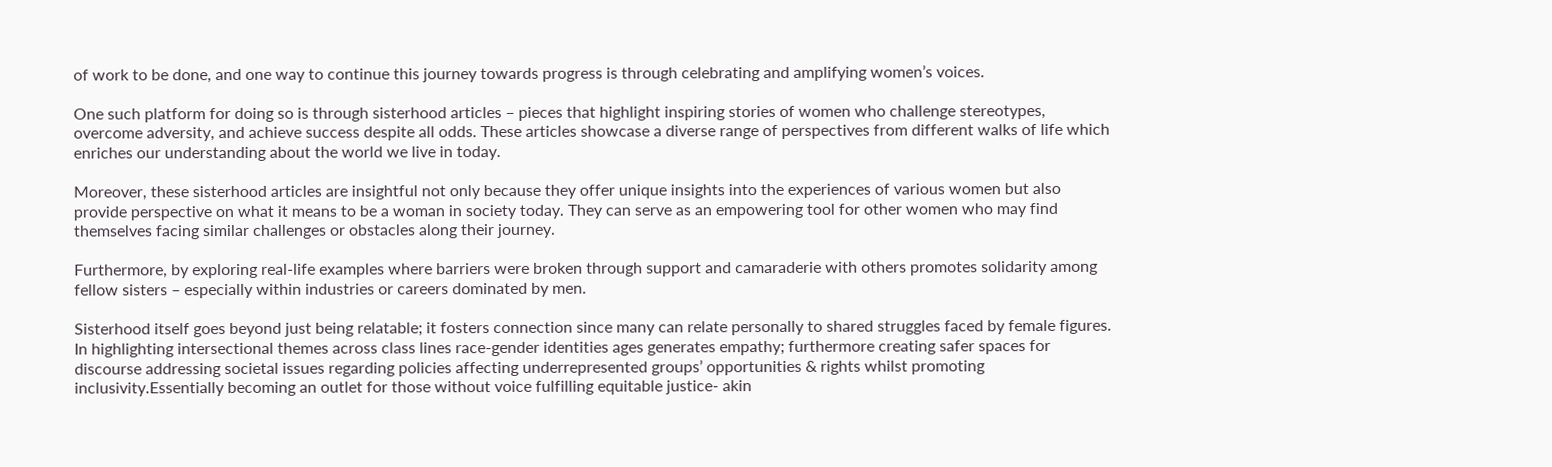of work to be done, and one way to continue this journey towards progress is through celebrating and amplifying women’s voices.

One such platform for doing so is through sisterhood articles – pieces that highlight inspiring stories of women who challenge stereotypes, overcome adversity, and achieve success despite all odds. These articles showcase a diverse range of perspectives from different walks of life which enriches our understanding about the world we live in today.

Moreover, these sisterhood articles are insightful not only because they offer unique insights into the experiences of various women but also provide perspective on what it means to be a woman in society today. They can serve as an empowering tool for other women who may find themselves facing similar challenges or obstacles along their journey.

Furthermore, by exploring real-life examples where barriers were broken through support and camaraderie with others promotes solidarity among fellow sisters – especially within industries or careers dominated by men.

Sisterhood itself goes beyond just being relatable; it fosters connection since many can relate personally to shared struggles faced by female figures. In highlighting intersectional themes across class lines race-gender identities ages generates empathy; furthermore creating safer spaces for discourse addressing societal issues regarding policies affecting underrepresented groups’ opportunities & rights whilst promoting inclusivity.Essentially becoming an outlet for those without voice fulfilling equitable justice- akin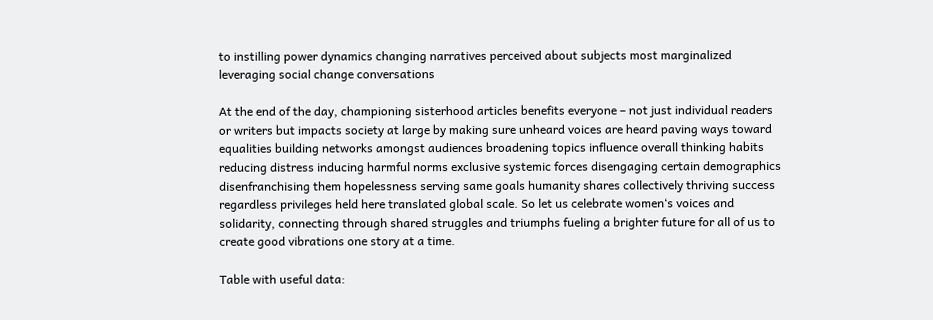to instilling power dynamics changing narratives perceived about subjects most marginalized leveraging social change conversations

At the end of the day, championing sisterhood articles benefits everyone – not just individual readers or writers but impacts society at large by making sure unheard voices are heard paving ways toward equalities building networks amongst audiences broadening topics influence overall thinking habits reducing distress inducing harmful norms exclusive systemic forces disengaging certain demographics disenfranchising them hopelessness serving same goals humanity shares collectively thriving success regardless privileges held here translated global scale. So let us celebrate women‘s voices and solidarity, connecting through shared struggles and triumphs fueling a brighter future for all of us to create good vibrations one story at a time.

Table with useful data: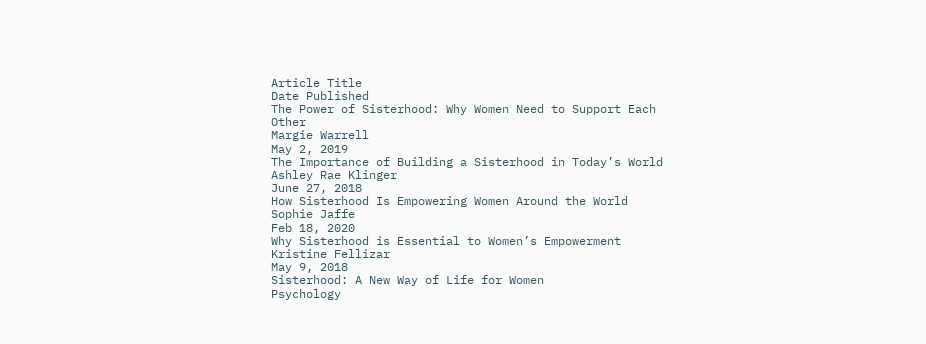Article Title
Date Published
The Power of Sisterhood: Why Women Need to Support Each Other
Margie Warrell
May 2, 2019
The Importance of Building a Sisterhood in Today’s World
Ashley Rae Klinger
June 27, 2018
How Sisterhood Is Empowering Women Around the World
Sophie Jaffe
Feb 18, 2020
Why Sisterhood is Essential to Women’s Empowerment
Kristine Fellizar
May 9, 2018
Sisterhood: A New Way of Life for Women
Psychology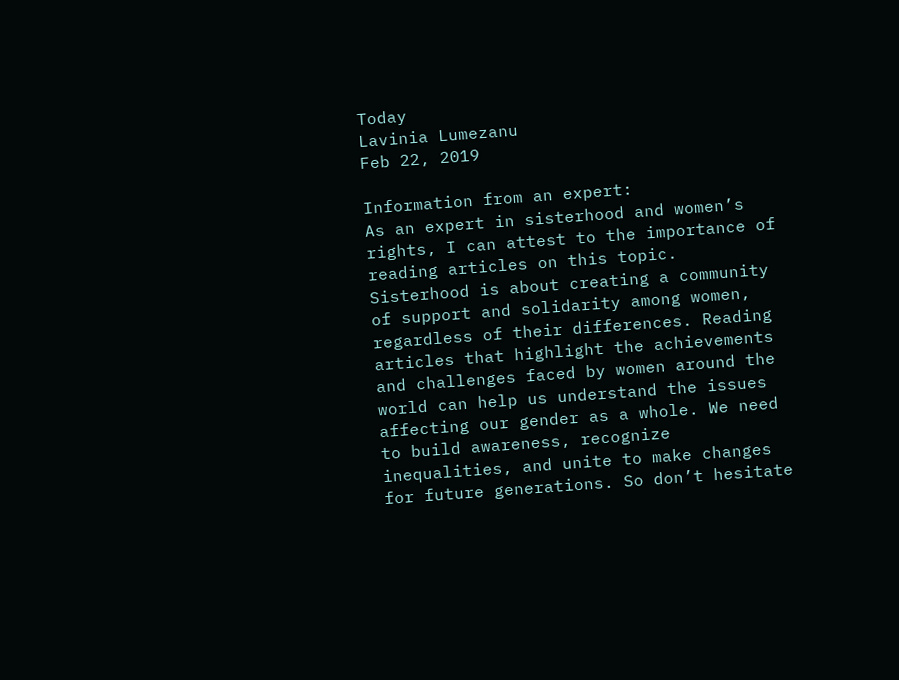Today
Lavinia Lumezanu
Feb 22, 2019

Information from an expert:
As an expert in sisterhood and women’s rights, I can attest to the importance of reading articles on this topic. Sisterhood is about creating a community of support and solidarity among women, regardless of their differences. Reading articles that highlight the achievements and challenges faced by women around the world can help us understand the issues affecting our gender as a whole. We need to build awareness, recognize inequalities, and unite to make changes for future generations. So don’t hesitate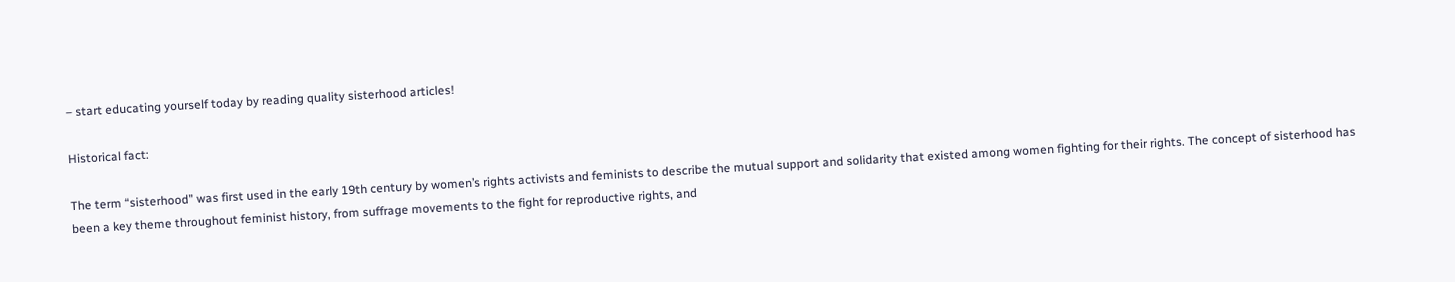– start educating yourself today by reading quality sisterhood articles!

Historical fact:

The term “sisterhood” was first used in the early 19th century by women’s rights activists and feminists to describe the mutual support and solidarity that existed among women fighting for their rights. The concept of sisterhood has been a key theme throughout feminist history, from suffrage movements to the fight for reproductive rights, and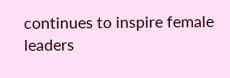continues to inspire female leaders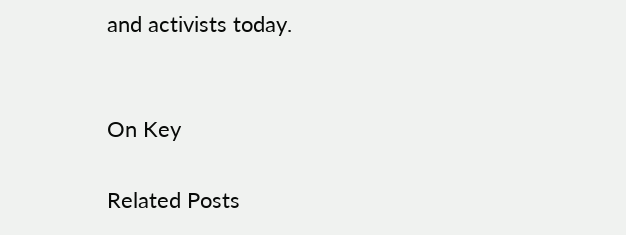and activists today.


On Key

Related Posts